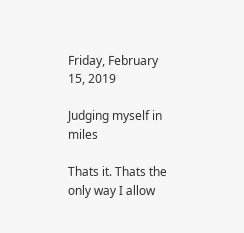Friday, February 15, 2019

Judging myself in miles

Thats it. Thats the only way I allow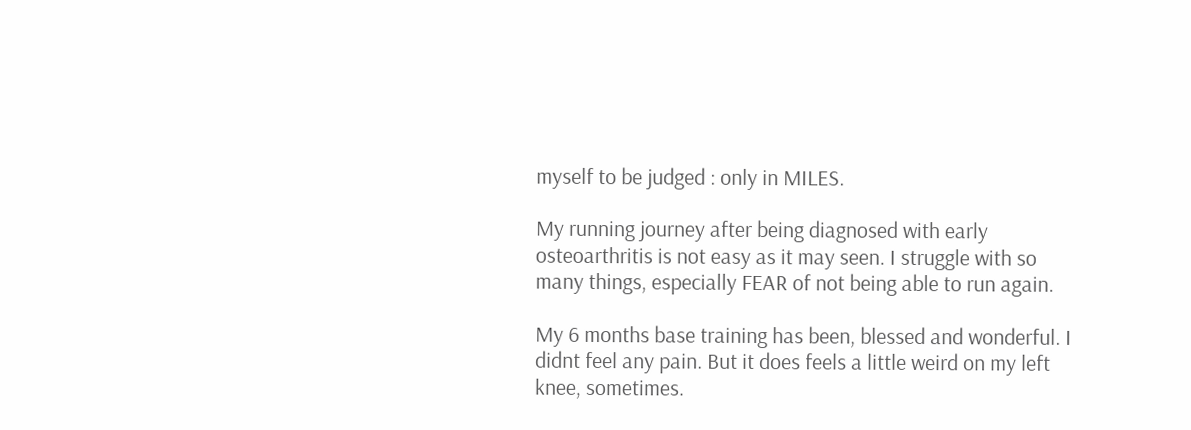myself to be judged : only in MILES.

My running journey after being diagnosed with early osteoarthritis is not easy as it may seen. I struggle with so many things, especially FEAR of not being able to run again.

My 6 months base training has been, blessed and wonderful. I didnt feel any pain. But it does feels a little weird on my left knee, sometimes.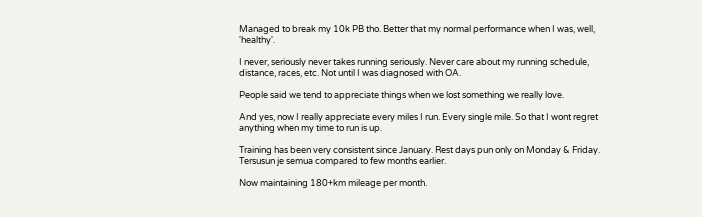Managed to break my 10k PB tho. Better that my normal performance when I was, well, 'healthy'.

I never, seriously never takes running seriously. Never care about my running schedule, distance, races, etc. Not until I was diagnosed with OA.

People said we tend to appreciate things when we lost something we really love.

And yes, now I really appreciate every miles I run. Every single mile. So that I wont regret anything when my time to run is up.

Training has been very consistent since January. Rest days pun only on Monday & Friday. Tersusun je semua compared to few months earlier.

Now maintaining 180+km mileage per month.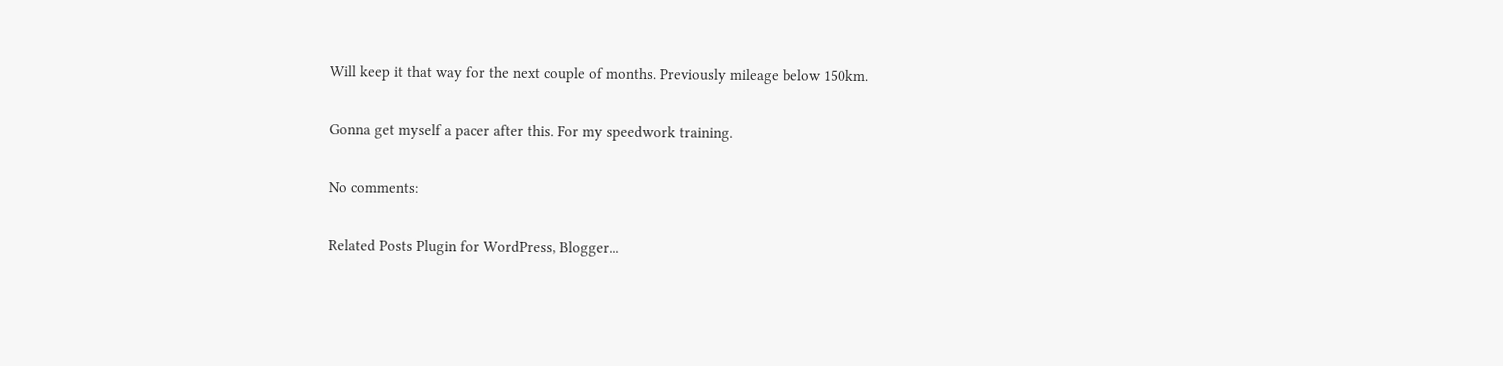Will keep it that way for the next couple of months. Previously mileage below 150km.

Gonna get myself a pacer after this. For my speedwork training.

No comments:

Related Posts Plugin for WordPress, Blogger...